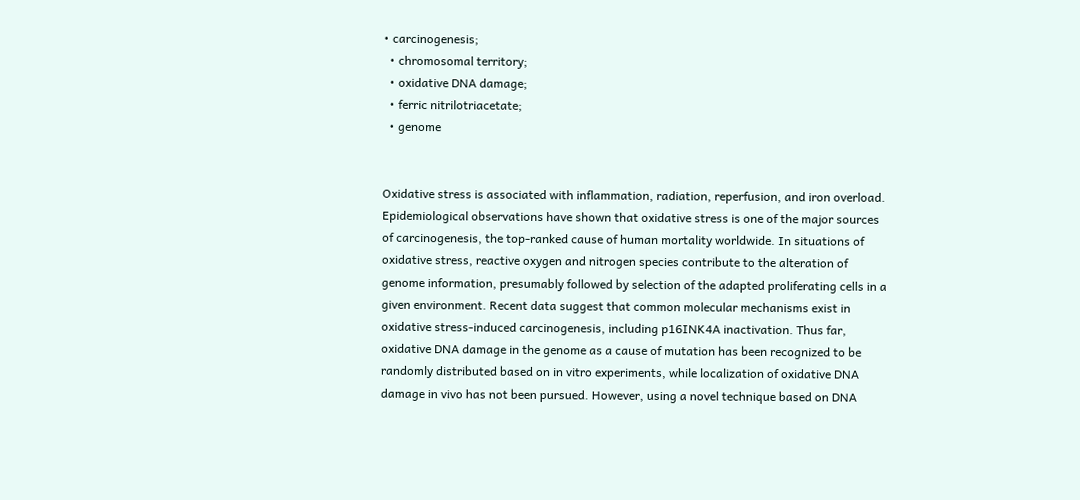• carcinogenesis;
  • chromosomal territory;
  • oxidative DNA damage;
  • ferric nitrilotriacetate;
  • genome


Oxidative stress is associated with inflammation, radiation, reperfusion, and iron overload. Epidemiological observations have shown that oxidative stress is one of the major sources of carcinogenesis, the top-ranked cause of human mortality worldwide. In situations of oxidative stress, reactive oxygen and nitrogen species contribute to the alteration of genome information, presumably followed by selection of the adapted proliferating cells in a given environment. Recent data suggest that common molecular mechanisms exist in oxidative stress-induced carcinogenesis, including p16INK4A inactivation. Thus far, oxidative DNA damage in the genome as a cause of mutation has been recognized to be randomly distributed based on in vitro experiments, while localization of oxidative DNA damage in vivo has not been pursued. However, using a novel technique based on DNA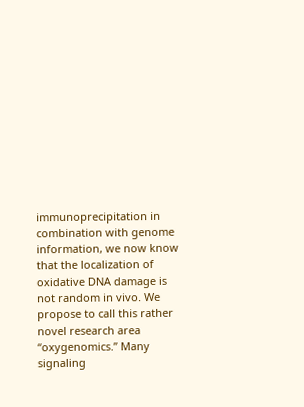immunoprecipitation in combination with genome information, we now know that the localization of oxidative DNA damage is not random in vivo. We propose to call this rather novel research area “oxygenomics.” Many signaling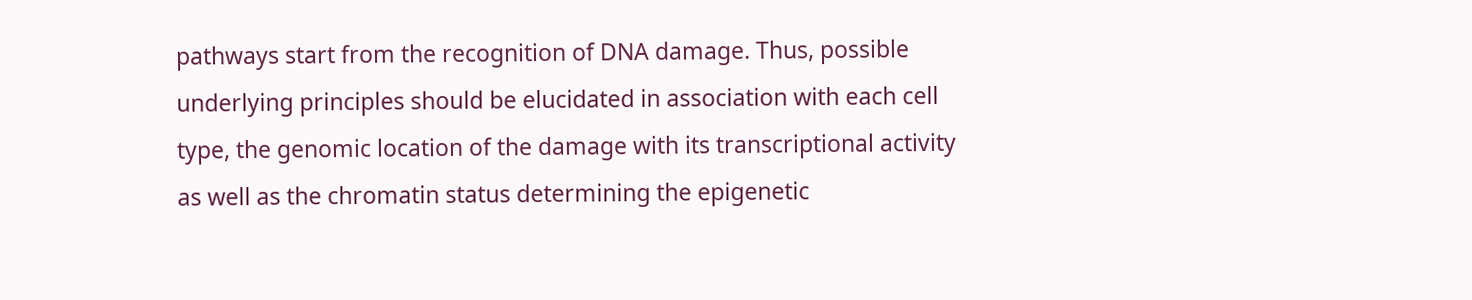pathways start from the recognition of DNA damage. Thus, possible underlying principles should be elucidated in association with each cell type, the genomic location of the damage with its transcriptional activity as well as the chromatin status determining the epigenetic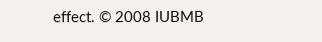effect. © 2008 IUBMB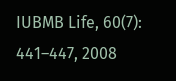IUBMB Life, 60(7): 441–447, 2008